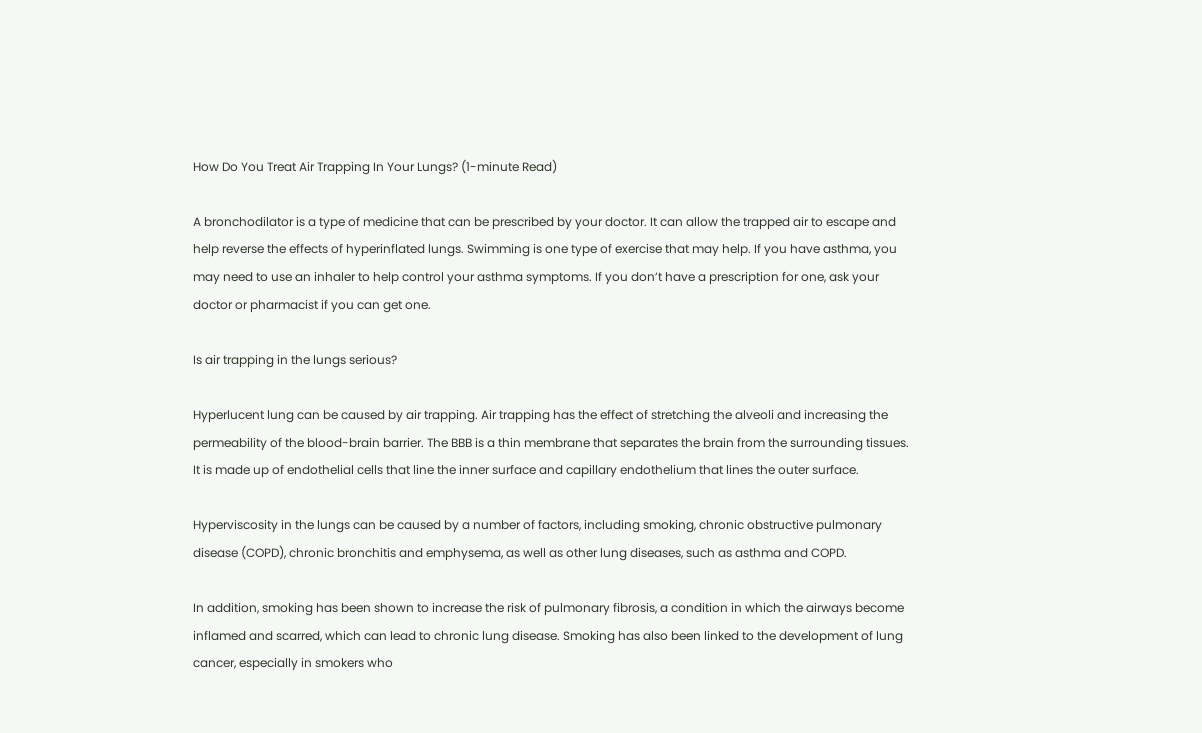How Do You Treat Air Trapping In Your Lungs? (1-minute Read)

A bronchodilator is a type of medicine that can be prescribed by your doctor. It can allow the trapped air to escape and help reverse the effects of hyperinflated lungs. Swimming is one type of exercise that may help. If you have asthma, you may need to use an inhaler to help control your asthma symptoms. If you don’t have a prescription for one, ask your doctor or pharmacist if you can get one.

Is air trapping in the lungs serious?

Hyperlucent lung can be caused by air trapping. Air trapping has the effect of stretching the alveoli and increasing the permeability of the blood-brain barrier. The BBB is a thin membrane that separates the brain from the surrounding tissues. It is made up of endothelial cells that line the inner surface and capillary endothelium that lines the outer surface.

Hyperviscosity in the lungs can be caused by a number of factors, including smoking, chronic obstructive pulmonary disease (COPD), chronic bronchitis and emphysema, as well as other lung diseases, such as asthma and COPD.

In addition, smoking has been shown to increase the risk of pulmonary fibrosis, a condition in which the airways become inflamed and scarred, which can lead to chronic lung disease. Smoking has also been linked to the development of lung cancer, especially in smokers who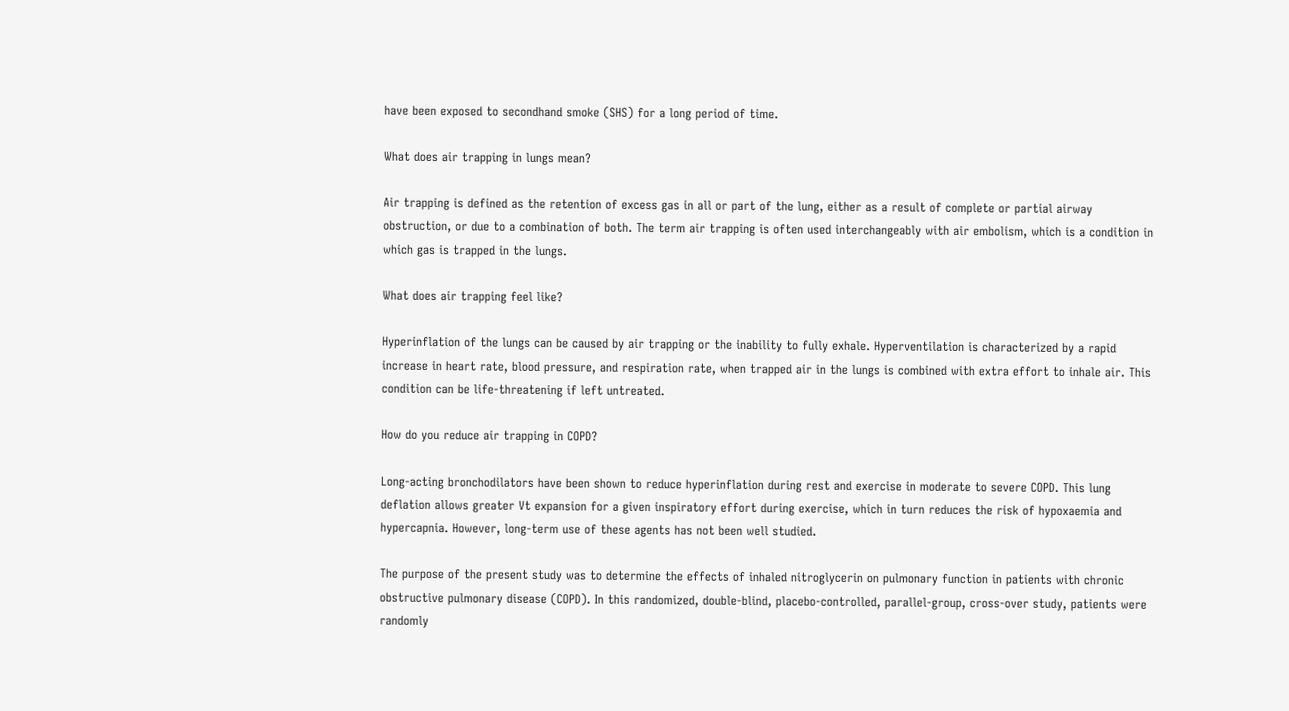have been exposed to secondhand smoke (SHS) for a long period of time.

What does air trapping in lungs mean?

Air trapping is defined as the retention of excess gas in all or part of the lung, either as a result of complete or partial airway obstruction, or due to a combination of both. The term air trapping is often used interchangeably with air embolism, which is a condition in which gas is trapped in the lungs.

What does air trapping feel like?

Hyperinflation of the lungs can be caused by air trapping or the inability to fully exhale. Hyperventilation is characterized by a rapid increase in heart rate, blood pressure, and respiration rate, when trapped air in the lungs is combined with extra effort to inhale air. This condition can be life-threatening if left untreated.

How do you reduce air trapping in COPD?

Long-acting bronchodilators have been shown to reduce hyperinflation during rest and exercise in moderate to severe COPD. This lung deflation allows greater Vt expansion for a given inspiratory effort during exercise, which in turn reduces the risk of hypoxaemia and hypercapnia. However, long-term use of these agents has not been well studied.

The purpose of the present study was to determine the effects of inhaled nitroglycerin on pulmonary function in patients with chronic obstructive pulmonary disease (COPD). In this randomized, double-blind, placebo-controlled, parallel-group, cross-over study, patients were randomly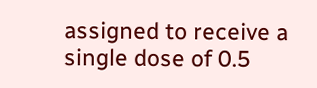assigned to receive a single dose of 0.5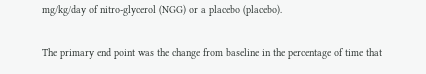mg/kg/day of nitro-glycerol (NGG) or a placebo (placebo).

The primary end point was the change from baseline in the percentage of time that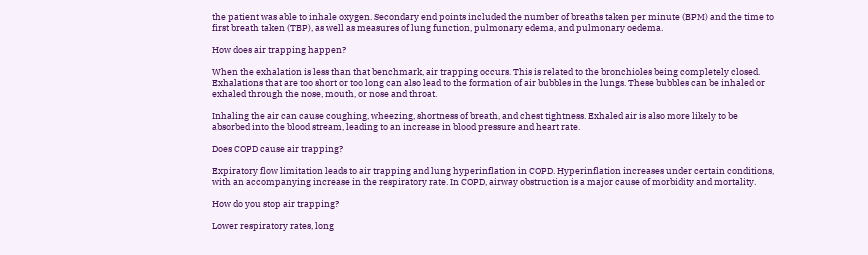the patient was able to inhale oxygen. Secondary end points included the number of breaths taken per minute (BPM) and the time to first breath taken (TBP), as well as measures of lung function, pulmonary edema, and pulmonary oedema.

How does air trapping happen?

When the exhalation is less than that benchmark, air trapping occurs. This is related to the bronchioles being completely closed. Exhalations that are too short or too long can also lead to the formation of air bubbles in the lungs. These bubbles can be inhaled or exhaled through the nose, mouth, or nose and throat.

Inhaling the air can cause coughing, wheezing, shortness of breath, and chest tightness. Exhaled air is also more likely to be absorbed into the blood stream, leading to an increase in blood pressure and heart rate.

Does COPD cause air trapping?

Expiratory flow limitation leads to air trapping and lung hyperinflation in COPD. Hyperinflation increases under certain conditions, with an accompanying increase in the respiratory rate. In COPD, airway obstruction is a major cause of morbidity and mortality.

How do you stop air trapping?

Lower respiratory rates, long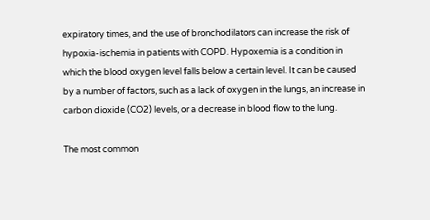expiratory times, and the use of bronchodilators can increase the risk of hypoxia-ischemia in patients with COPD. Hypoxemia is a condition in which the blood oxygen level falls below a certain level. It can be caused by a number of factors, such as a lack of oxygen in the lungs, an increase in carbon dioxide (CO2) levels, or a decrease in blood flow to the lung.

The most common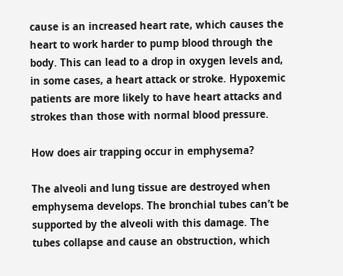cause is an increased heart rate, which causes the heart to work harder to pump blood through the body. This can lead to a drop in oxygen levels and, in some cases, a heart attack or stroke. Hypoxemic patients are more likely to have heart attacks and strokes than those with normal blood pressure.

How does air trapping occur in emphysema?

The alveoli and lung tissue are destroyed when emphysema develops. The bronchial tubes can’t be supported by the alveoli with this damage. The tubes collapse and cause an obstruction, which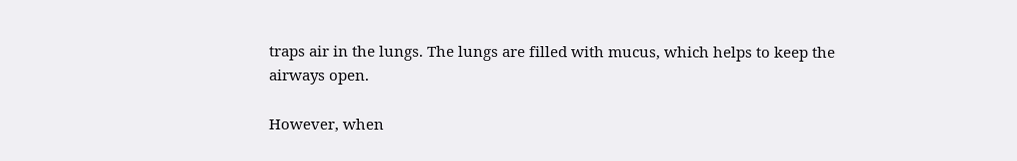traps air in the lungs. The lungs are filled with mucus, which helps to keep the airways open.

However, when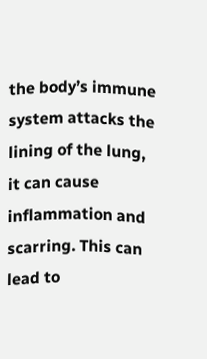the body’s immune system attacks the lining of the lung, it can cause inflammation and scarring. This can lead to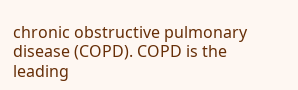chronic obstructive pulmonary disease (COPD). COPD is the leading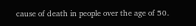cause of death in people over the age of 50.